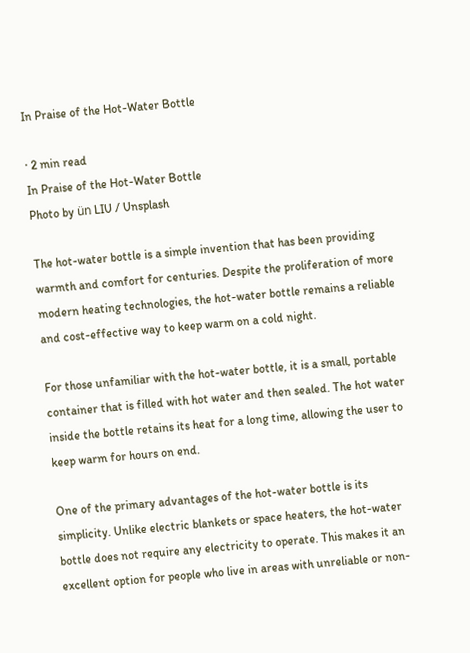In Praise of the Hot-Water Bottle

· 2 min read
In Praise of the Hot-Water Bottle
Photo by ün LIU / Unsplash

The hot-water bottle is a simple invention that has been providing warmth and comfort for centuries. Despite the proliferation of more modern heating technologies, the hot-water bottle remains a reliable and cost-effective way to keep warm on a cold night.

For those unfamiliar with the hot-water bottle, it is a small, portable container that is filled with hot water and then sealed. The hot water inside the bottle retains its heat for a long time, allowing the user to keep warm for hours on end.

One of the primary advantages of the hot-water bottle is its simplicity. Unlike electric blankets or space heaters, the hot-water bottle does not require any electricity to operate. This makes it an excellent option for people who live in areas with unreliable or non-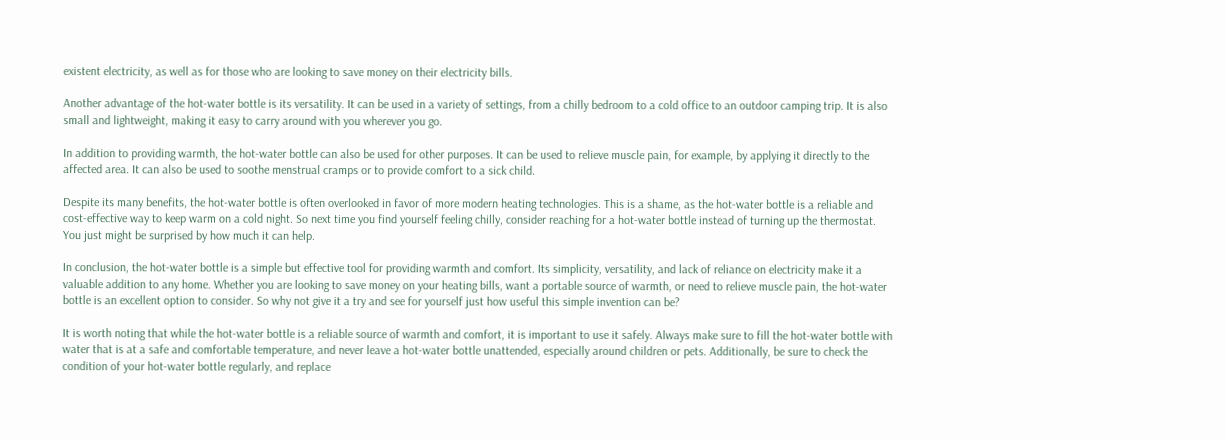existent electricity, as well as for those who are looking to save money on their electricity bills.

Another advantage of the hot-water bottle is its versatility. It can be used in a variety of settings, from a chilly bedroom to a cold office to an outdoor camping trip. It is also small and lightweight, making it easy to carry around with you wherever you go.

In addition to providing warmth, the hot-water bottle can also be used for other purposes. It can be used to relieve muscle pain, for example, by applying it directly to the affected area. It can also be used to soothe menstrual cramps or to provide comfort to a sick child.

Despite its many benefits, the hot-water bottle is often overlooked in favor of more modern heating technologies. This is a shame, as the hot-water bottle is a reliable and cost-effective way to keep warm on a cold night. So next time you find yourself feeling chilly, consider reaching for a hot-water bottle instead of turning up the thermostat. You just might be surprised by how much it can help.

In conclusion, the hot-water bottle is a simple but effective tool for providing warmth and comfort. Its simplicity, versatility, and lack of reliance on electricity make it a valuable addition to any home. Whether you are looking to save money on your heating bills, want a portable source of warmth, or need to relieve muscle pain, the hot-water bottle is an excellent option to consider. So why not give it a try and see for yourself just how useful this simple invention can be?

It is worth noting that while the hot-water bottle is a reliable source of warmth and comfort, it is important to use it safely. Always make sure to fill the hot-water bottle with water that is at a safe and comfortable temperature, and never leave a hot-water bottle unattended, especially around children or pets. Additionally, be sure to check the condition of your hot-water bottle regularly, and replace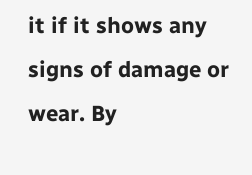it if it shows any signs of damage or wear. By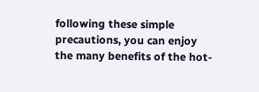following these simple precautions, you can enjoy the many benefits of the hot-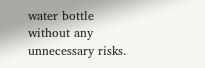water bottle without any unnecessary risks.